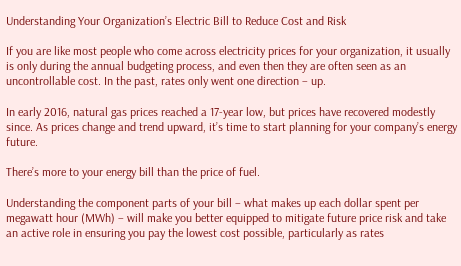Understanding Your Organization’s Electric Bill to Reduce Cost and Risk

If you are like most people who come across electricity prices for your organization, it usually is only during the annual budgeting process, and even then they are often seen as an uncontrollable cost. In the past, rates only went one direction – up.

In early 2016, natural gas prices reached a 17-year low, but prices have recovered modestly since. As prices change and trend upward, it’s time to start planning for your company’s energy future.

There’s more to your energy bill than the price of fuel.

Understanding the component parts of your bill – what makes up each dollar spent per megawatt hour (MWh) – will make you better equipped to mitigate future price risk and take an active role in ensuring you pay the lowest cost possible, particularly as rates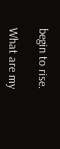begin to rise.

What are my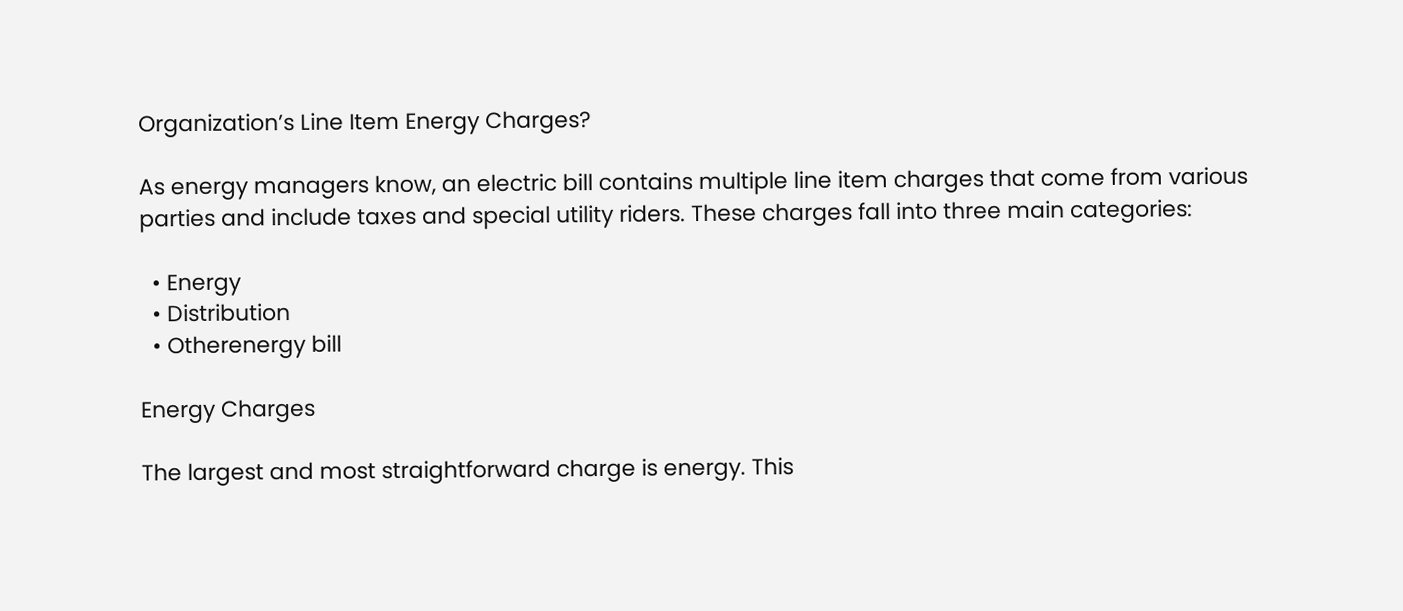Organization’s Line Item Energy Charges?

As energy managers know, an electric bill contains multiple line item charges that come from various parties and include taxes and special utility riders. These charges fall into three main categories:

  • Energy
  • Distribution
  • Otherenergy bill

Energy Charges

The largest and most straightforward charge is energy. This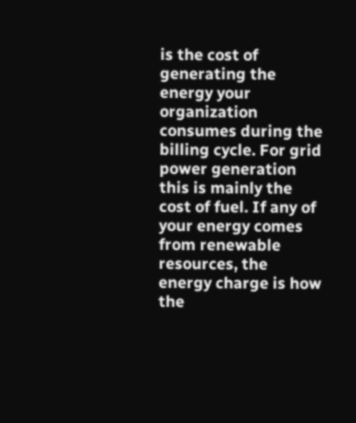is the cost of generating the energy your organization consumes during the billing cycle. For grid power generation this is mainly the cost of fuel. If any of your energy comes from renewable resources, the energy charge is how the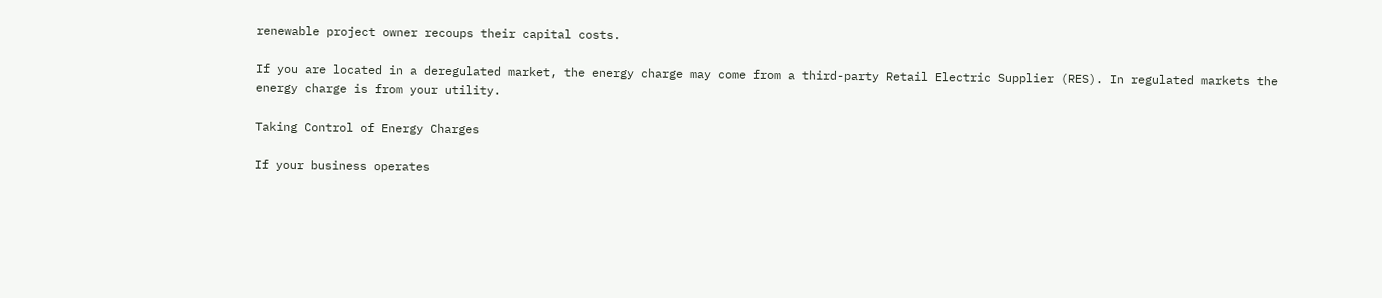renewable project owner recoups their capital costs.

If you are located in a deregulated market, the energy charge may come from a third-party Retail Electric Supplier (RES). In regulated markets the energy charge is from your utility.

Taking Control of Energy Charges

If your business operates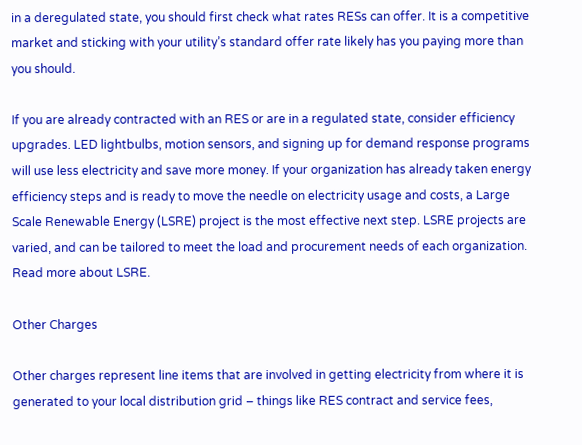in a deregulated state, you should first check what rates RESs can offer. It is a competitive market and sticking with your utility’s standard offer rate likely has you paying more than you should.

If you are already contracted with an RES or are in a regulated state, consider efficiency upgrades. LED lightbulbs, motion sensors, and signing up for demand response programs will use less electricity and save more money. If your organization has already taken energy efficiency steps and is ready to move the needle on electricity usage and costs, a Large Scale Renewable Energy (LSRE) project is the most effective next step. LSRE projects are varied, and can be tailored to meet the load and procurement needs of each organization. Read more about LSRE.

Other Charges

Other charges represent line items that are involved in getting electricity from where it is generated to your local distribution grid – things like RES contract and service fees,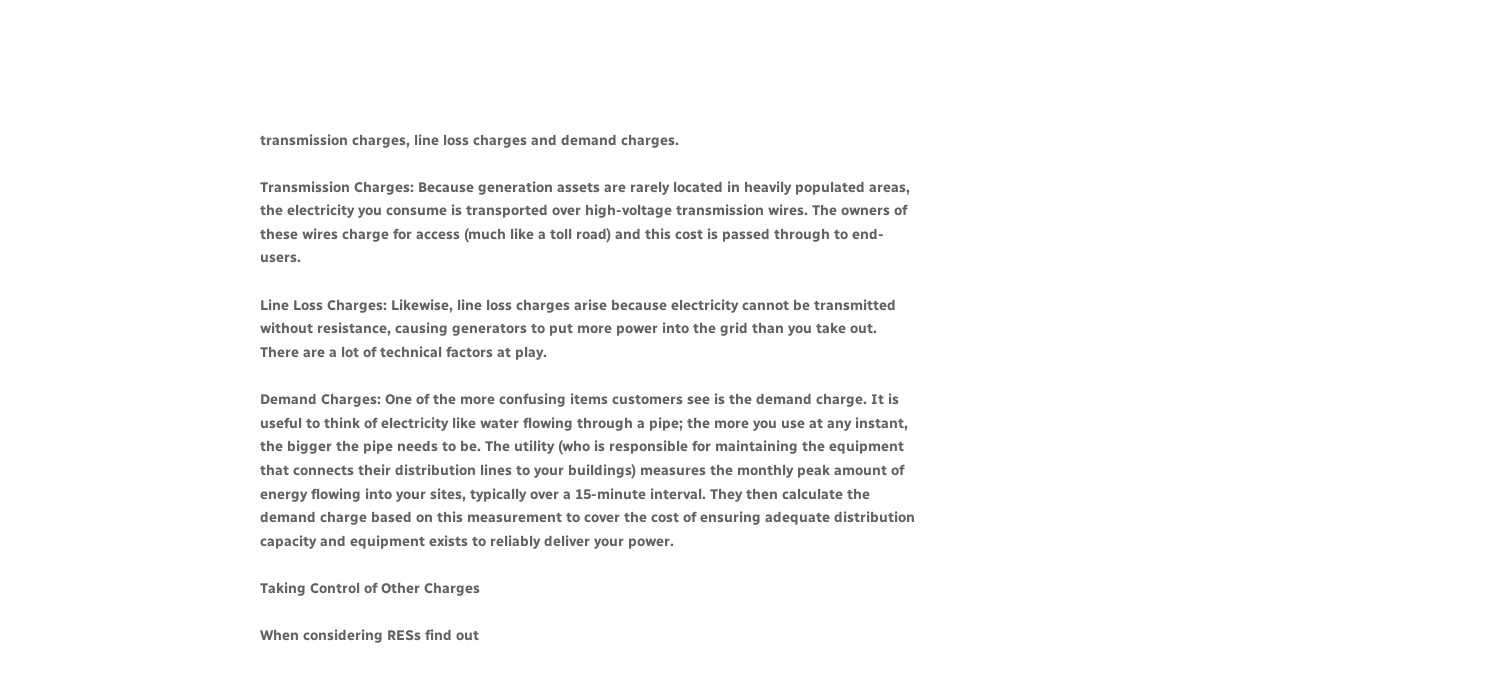transmission charges, line loss charges and demand charges.

Transmission Charges: Because generation assets are rarely located in heavily populated areas, the electricity you consume is transported over high-voltage transmission wires. The owners of these wires charge for access (much like a toll road) and this cost is passed through to end-users.

Line Loss Charges: Likewise, line loss charges arise because electricity cannot be transmitted without resistance, causing generators to put more power into the grid than you take out. There are a lot of technical factors at play.

Demand Charges: One of the more confusing items customers see is the demand charge. It is useful to think of electricity like water flowing through a pipe; the more you use at any instant, the bigger the pipe needs to be. The utility (who is responsible for maintaining the equipment that connects their distribution lines to your buildings) measures the monthly peak amount of energy flowing into your sites, typically over a 15-minute interval. They then calculate the demand charge based on this measurement to cover the cost of ensuring adequate distribution capacity and equipment exists to reliably deliver your power.

Taking Control of Other Charges

When considering RESs find out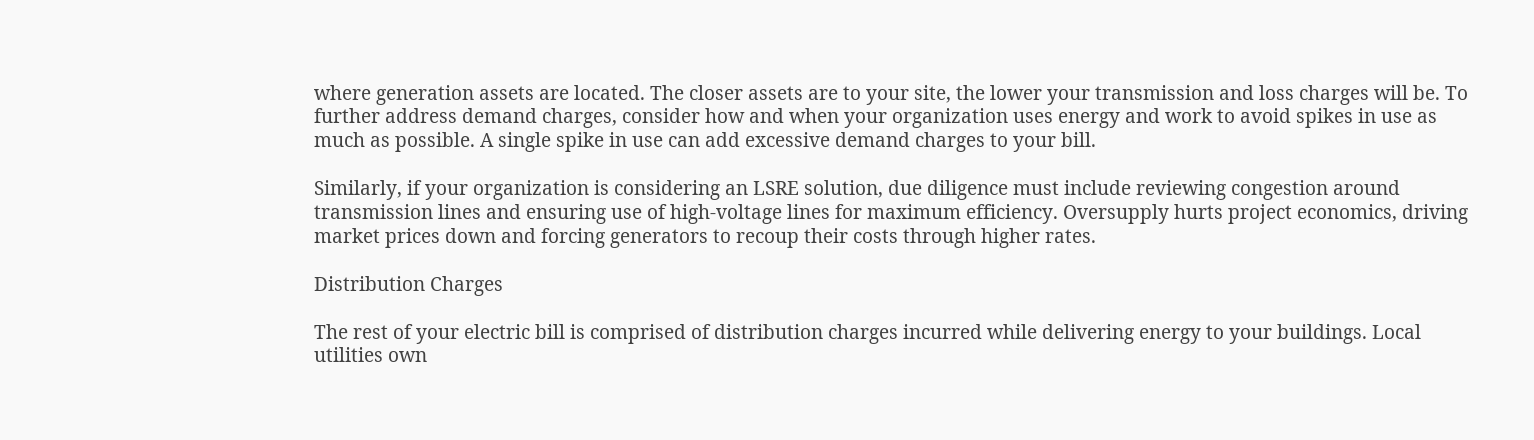where generation assets are located. The closer assets are to your site, the lower your transmission and loss charges will be. To further address demand charges, consider how and when your organization uses energy and work to avoid spikes in use as much as possible. A single spike in use can add excessive demand charges to your bill.

Similarly, if your organization is considering an LSRE solution, due diligence must include reviewing congestion around transmission lines and ensuring use of high-voltage lines for maximum efficiency. Oversupply hurts project economics, driving market prices down and forcing generators to recoup their costs through higher rates.

Distribution Charges

The rest of your electric bill is comprised of distribution charges incurred while delivering energy to your buildings. Local utilities own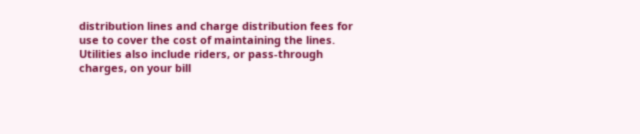distribution lines and charge distribution fees for use to cover the cost of maintaining the lines. Utilities also include riders, or pass-through charges, on your bill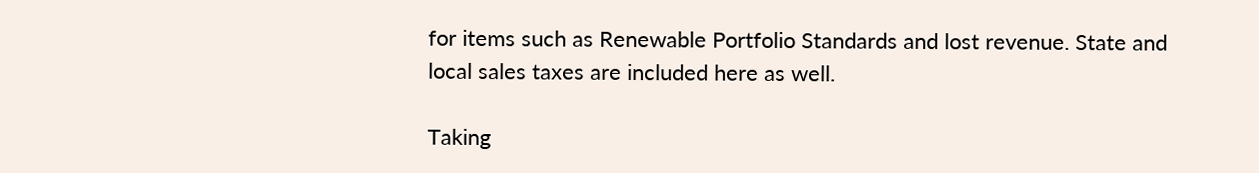for items such as Renewable Portfolio Standards and lost revenue. State and local sales taxes are included here as well.

Taking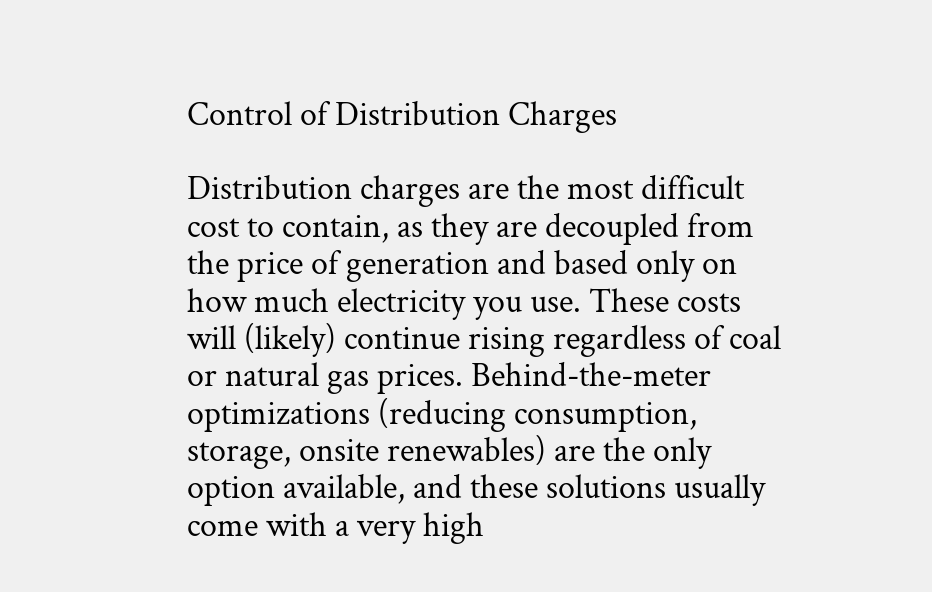Control of Distribution Charges

Distribution charges are the most difficult cost to contain, as they are decoupled from the price of generation and based only on how much electricity you use. These costs will (likely) continue rising regardless of coal or natural gas prices. Behind-the-meter optimizations (reducing consumption, storage, onsite renewables) are the only option available, and these solutions usually come with a very high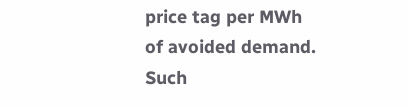price tag per MWh of avoided demand. Such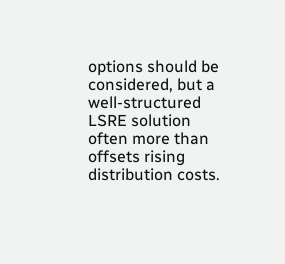options should be considered, but a well-structured LSRE solution often more than offsets rising distribution costs.